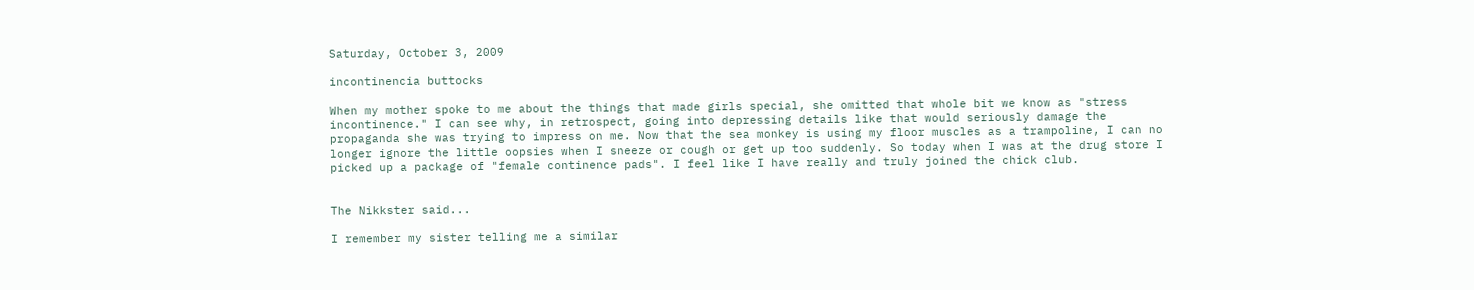Saturday, October 3, 2009

incontinencia buttocks

When my mother spoke to me about the things that made girls special, she omitted that whole bit we know as "stress incontinence." I can see why, in retrospect, going into depressing details like that would seriously damage the propaganda she was trying to impress on me. Now that the sea monkey is using my floor muscles as a trampoline, I can no longer ignore the little oopsies when I sneeze or cough or get up too suddenly. So today when I was at the drug store I picked up a package of "female continence pads". I feel like I have really and truly joined the chick club.


The Nikkster said...

I remember my sister telling me a similar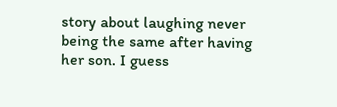story about laughing never being the same after having her son. I guess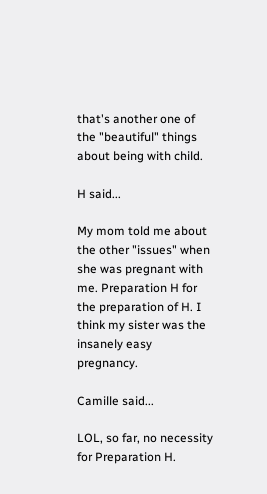that's another one of the "beautiful" things about being with child.

H said...

My mom told me about the other "issues" when she was pregnant with me. Preparation H for the preparation of H. I think my sister was the insanely easy pregnancy.

Camille said...

LOL, so far, no necessity for Preparation H.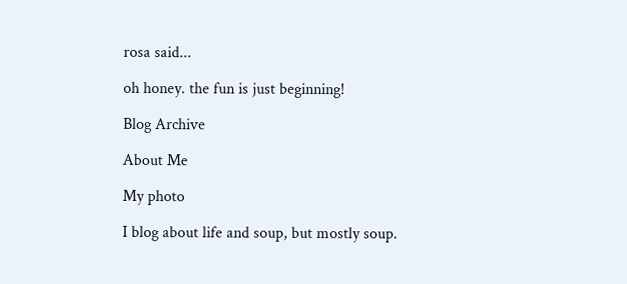rosa said...

oh honey. the fun is just beginning!

Blog Archive

About Me

My photo

I blog about life and soup, but mostly soup.